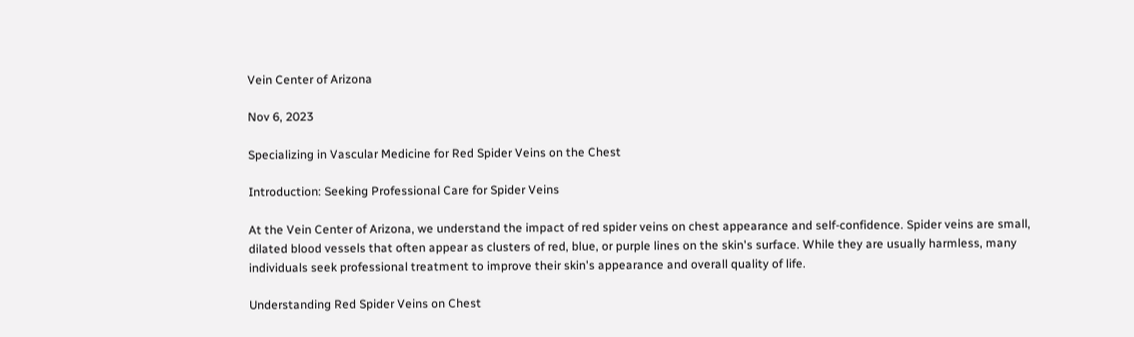Vein Center of Arizona

Nov 6, 2023

Specializing in Vascular Medicine for Red Spider Veins on the Chest

Introduction: Seeking Professional Care for Spider Veins

At the Vein Center of Arizona, we understand the impact of red spider veins on chest appearance and self-confidence. Spider veins are small, dilated blood vessels that often appear as clusters of red, blue, or purple lines on the skin's surface. While they are usually harmless, many individuals seek professional treatment to improve their skin's appearance and overall quality of life.

Understanding Red Spider Veins on Chest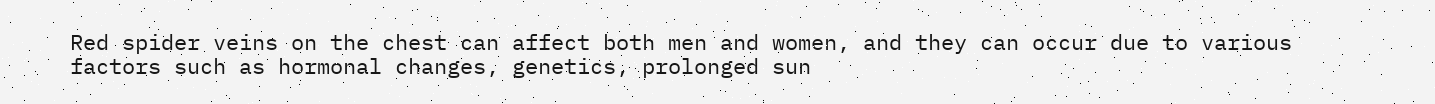Red spider veins on the chest can affect both men and women, and they can occur due to various factors such as hormonal changes, genetics, prolonged sun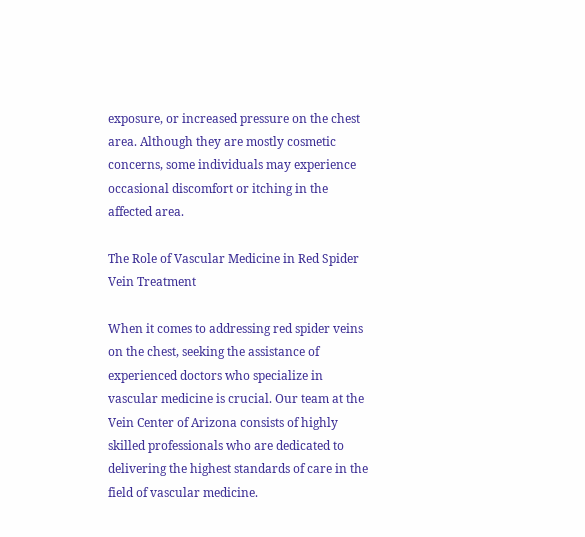exposure, or increased pressure on the chest area. Although they are mostly cosmetic concerns, some individuals may experience occasional discomfort or itching in the affected area.

The Role of Vascular Medicine in Red Spider Vein Treatment

When it comes to addressing red spider veins on the chest, seeking the assistance of experienced doctors who specialize in vascular medicine is crucial. Our team at the Vein Center of Arizona consists of highly skilled professionals who are dedicated to delivering the highest standards of care in the field of vascular medicine.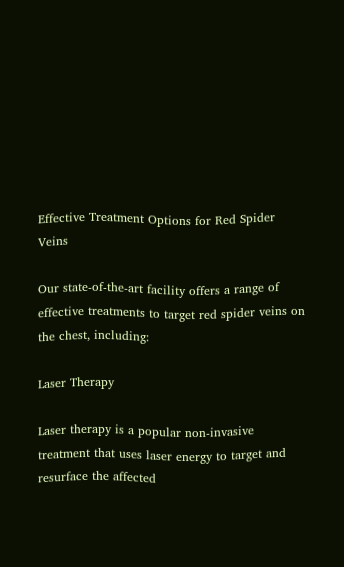Effective Treatment Options for Red Spider Veins

Our state-of-the-art facility offers a range of effective treatments to target red spider veins on the chest, including:

Laser Therapy

Laser therapy is a popular non-invasive treatment that uses laser energy to target and resurface the affected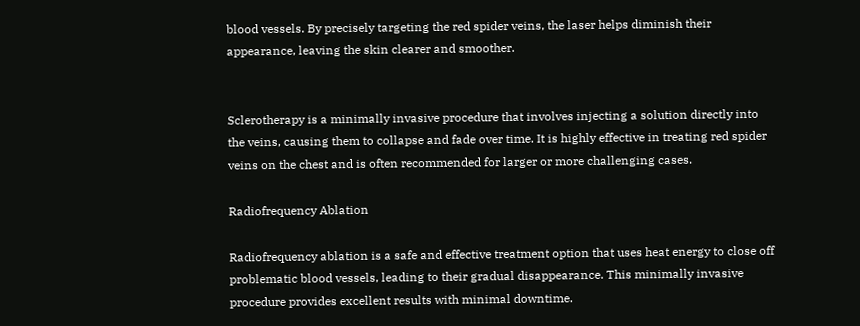blood vessels. By precisely targeting the red spider veins, the laser helps diminish their appearance, leaving the skin clearer and smoother.


Sclerotherapy is a minimally invasive procedure that involves injecting a solution directly into the veins, causing them to collapse and fade over time. It is highly effective in treating red spider veins on the chest and is often recommended for larger or more challenging cases.

Radiofrequency Ablation

Radiofrequency ablation is a safe and effective treatment option that uses heat energy to close off problematic blood vessels, leading to their gradual disappearance. This minimally invasive procedure provides excellent results with minimal downtime.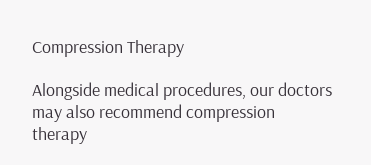Compression Therapy

Alongside medical procedures, our doctors may also recommend compression therapy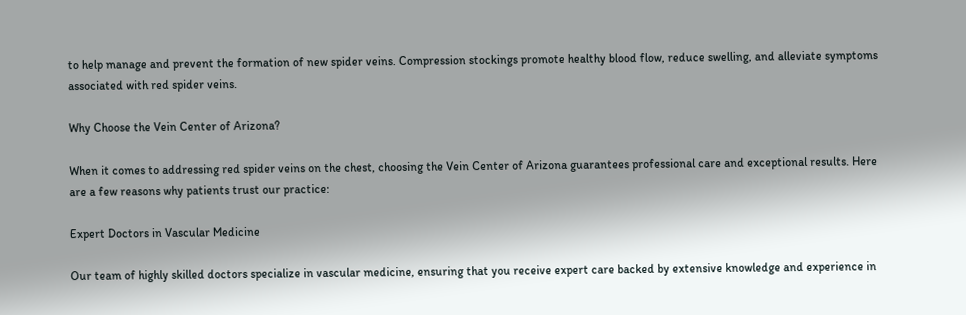to help manage and prevent the formation of new spider veins. Compression stockings promote healthy blood flow, reduce swelling, and alleviate symptoms associated with red spider veins.

Why Choose the Vein Center of Arizona?

When it comes to addressing red spider veins on the chest, choosing the Vein Center of Arizona guarantees professional care and exceptional results. Here are a few reasons why patients trust our practice:

Expert Doctors in Vascular Medicine

Our team of highly skilled doctors specialize in vascular medicine, ensuring that you receive expert care backed by extensive knowledge and experience in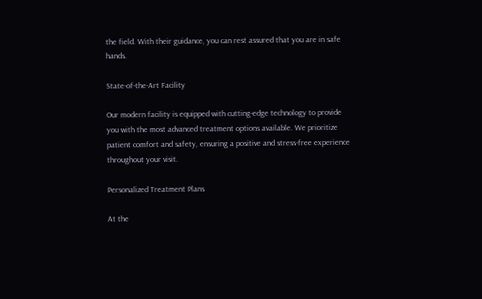the field. With their guidance, you can rest assured that you are in safe hands.

State-of-the-Art Facility

Our modern facility is equipped with cutting-edge technology to provide you with the most advanced treatment options available. We prioritize patient comfort and safety, ensuring a positive and stress-free experience throughout your visit.

Personalized Treatment Plans

At the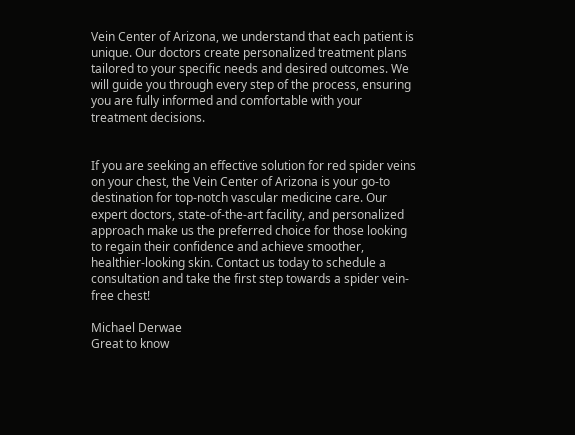Vein Center of Arizona, we understand that each patient is unique. Our doctors create personalized treatment plans tailored to your specific needs and desired outcomes. We will guide you through every step of the process, ensuring you are fully informed and comfortable with your treatment decisions.


If you are seeking an effective solution for red spider veins on your chest, the Vein Center of Arizona is your go-to destination for top-notch vascular medicine care. Our expert doctors, state-of-the-art facility, and personalized approach make us the preferred choice for those looking to regain their confidence and achieve smoother, healthier-looking skin. Contact us today to schedule a consultation and take the first step towards a spider vein-free chest!

Michael Derwae
Great to know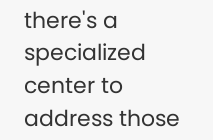there's a specialized center to address those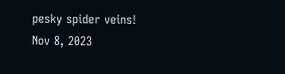pesky spider veins!
Nov 8, 2023